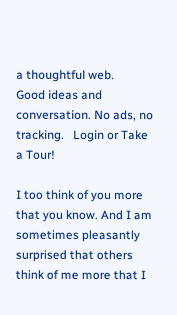a thoughtful web.
Good ideas and conversation. No ads, no tracking.   Login or Take a Tour!

I too think of you more that you know. And I am sometimes pleasantly surprised that others think of me more that I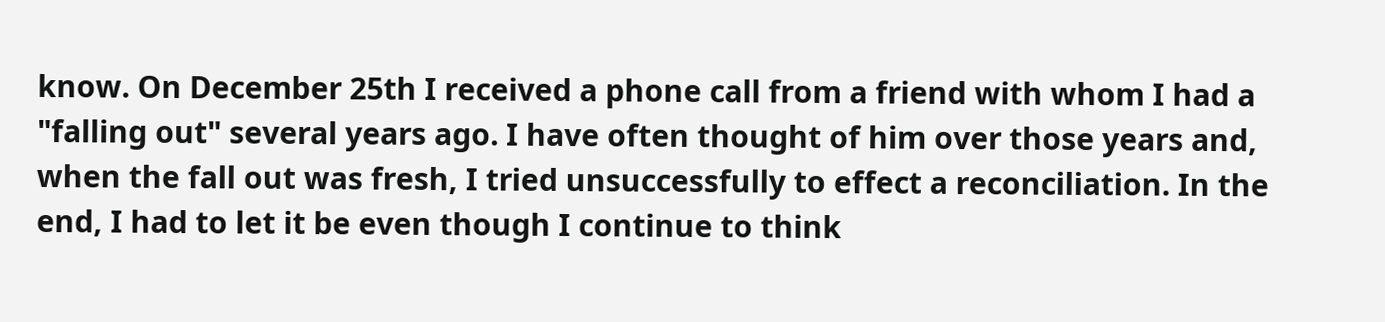know. On December 25th I received a phone call from a friend with whom I had a "falling out" several years ago. I have often thought of him over those years and, when the fall out was fresh, I tried unsuccessfully to effect a reconciliation. In the end, I had to let it be even though I continue to think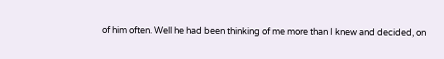of him often. Well he had been thinking of me more than I knew and decided, on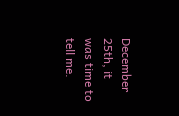December 25th, it was time to tell me.